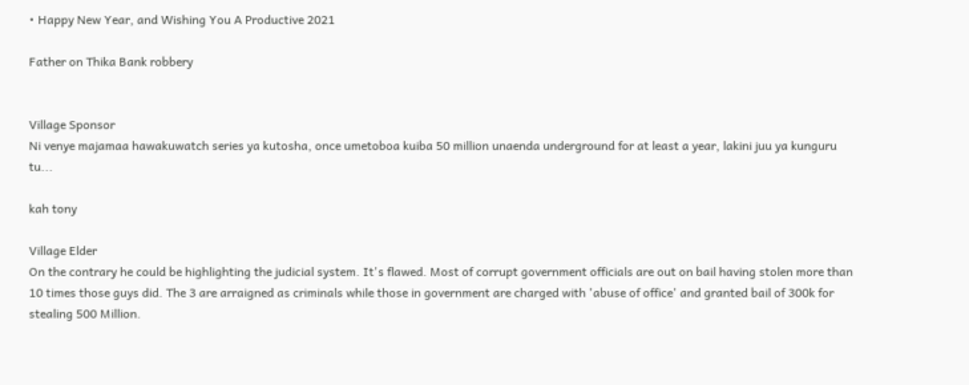• Happy New Year, and Wishing You A Productive 2021

Father on Thika Bank robbery


Village Sponsor
Ni venye majamaa hawakuwatch series ya kutosha, once umetoboa kuiba 50 million unaenda underground for at least a year, lakini juu ya kunguru tu...

kah tony

Village Elder
On the contrary he could be highlighting the judicial system. It's flawed. Most of corrupt government officials are out on bail having stolen more than 10 times those guys did. The 3 are arraigned as criminals while those in government are charged with 'abuse of office' and granted bail of 300k for stealing 500 Million.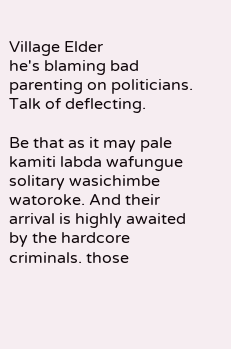Village Elder
he's blaming bad parenting on politicians. Talk of deflecting.

Be that as it may pale kamiti labda wafungue solitary wasichimbe watoroke. And their arrival is highly awaited by the hardcore criminals. those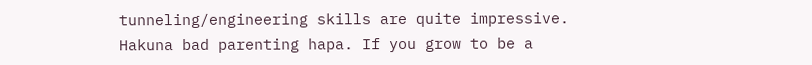tunneling/engineering skills are quite impressive.
Hakuna bad parenting hapa. If you grow to be a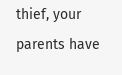thief, your parents have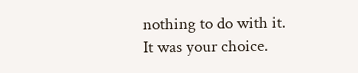nothing to do with it. It was your choice.